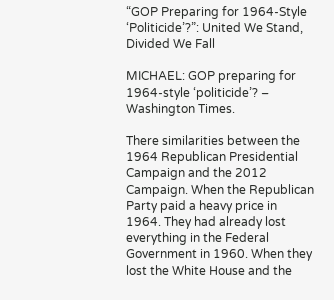“GOP Preparing for 1964-Style ‘Politicide’?”: United We Stand, Divided We Fall

MICHAEL: GOP preparing for 1964-style ‘politicide’? – Washington Times.

There similarities between the 1964 Republican Presidential Campaign and the 2012 Campaign. When the Republican Party paid a heavy price in 1964. They had already lost everything in the Federal Government in 1960. When they lost the White House and the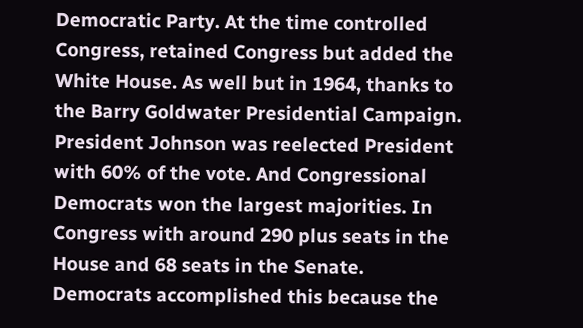Democratic Party. At the time controlled Congress, retained Congress but added the White House. As well but in 1964, thanks to the Barry Goldwater Presidential Campaign. President Johnson was reelected President with 60% of the vote. And Congressional Democrats won the largest majorities. In Congress with around 290 plus seats in the House and 68 seats in the Senate. Democrats accomplished this because the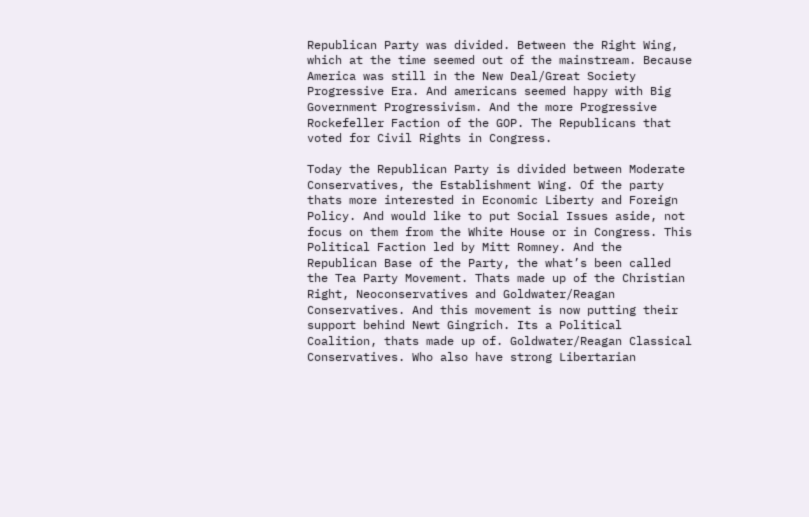Republican Party was divided. Between the Right Wing, which at the time seemed out of the mainstream. Because America was still in the New Deal/Great Society Progressive Era. And americans seemed happy with Big Government Progressivism. And the more Progressive Rockefeller Faction of the GOP. The Republicans that voted for Civil Rights in Congress.

Today the Republican Party is divided between Moderate Conservatives, the Establishment Wing. Of the party thats more interested in Economic Liberty and Foreign Policy. And would like to put Social Issues aside, not focus on them from the White House or in Congress. This Political Faction led by Mitt Romney. And the Republican Base of the Party, the what’s been called the Tea Party Movement. Thats made up of the Christian Right, Neoconservatives and Goldwater/Reagan Conservatives. And this movement is now putting their support behind Newt Gingrich. Its a Political Coalition, thats made up of. Goldwater/Reagan Classical Conservatives. Who also have strong Libertarian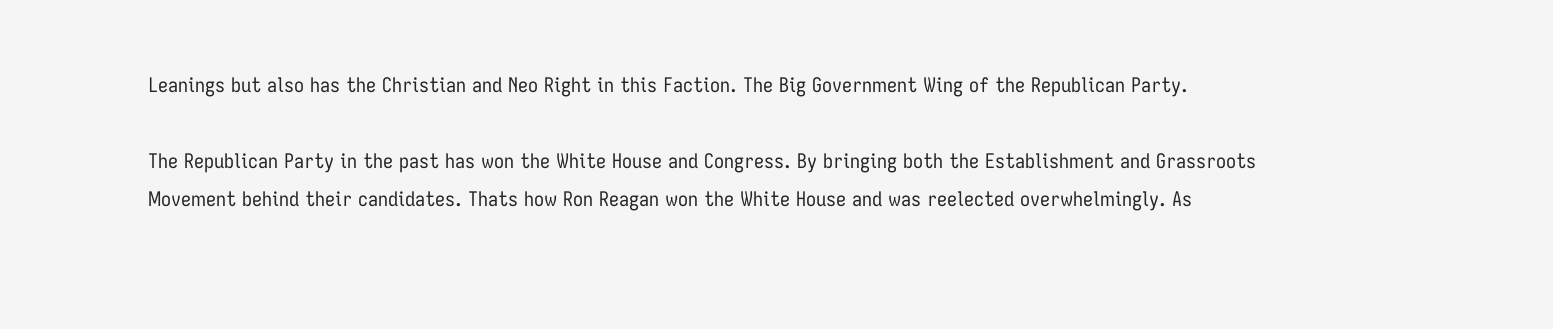Leanings but also has the Christian and Neo Right in this Faction. The Big Government Wing of the Republican Party.

The Republican Party in the past has won the White House and Congress. By bringing both the Establishment and Grassroots Movement behind their candidates. Thats how Ron Reagan won the White House and was reelected overwhelmingly. As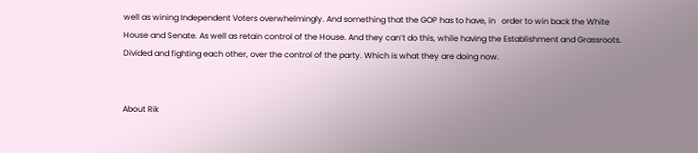well as wining Independent Voters overwhelmingly. And something that the GOP has to have, in   order to win back the White House and Senate. As well as retain control of the House. And they can’t do this, while having the Establishment and Grassroots. Divided and fighting each other, over the control of the party. Which is what they are doing now.


About Rik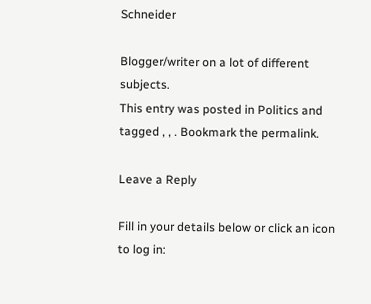Schneider

Blogger/writer on a lot of different subjects.
This entry was posted in Politics and tagged , , . Bookmark the permalink.

Leave a Reply

Fill in your details below or click an icon to log in: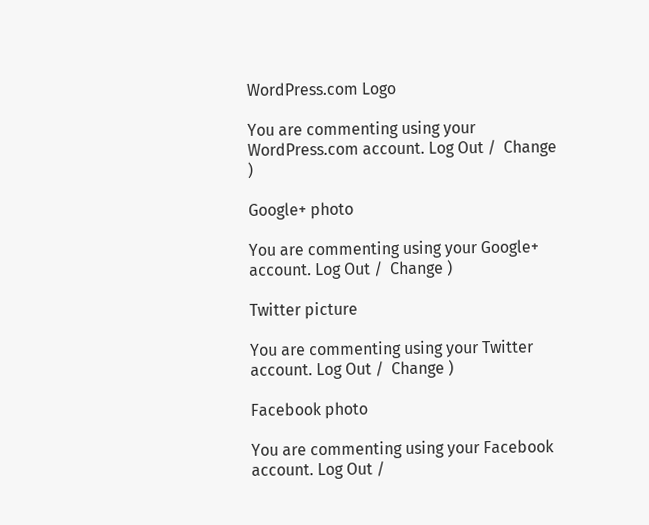WordPress.com Logo

You are commenting using your WordPress.com account. Log Out /  Change )

Google+ photo

You are commenting using your Google+ account. Log Out /  Change )

Twitter picture

You are commenting using your Twitter account. Log Out /  Change )

Facebook photo

You are commenting using your Facebook account. Log Out /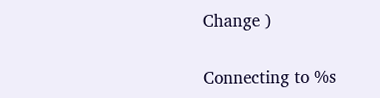Change )


Connecting to %s